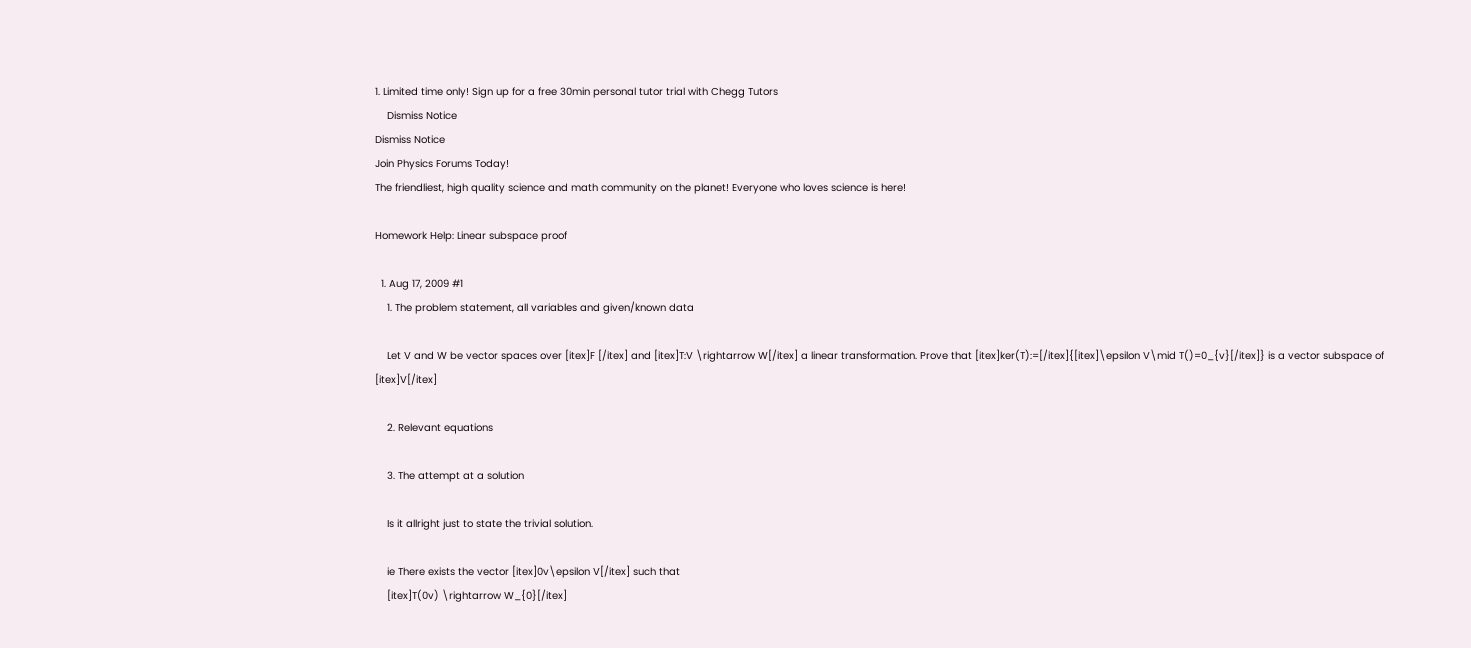1. Limited time only! Sign up for a free 30min personal tutor trial with Chegg Tutors
    Dismiss Notice
Dismiss Notice
Join Physics Forums Today!
The friendliest, high quality science and math community on the planet! Everyone who loves science is here!

Homework Help: Linear subspace proof

  1. Aug 17, 2009 #1
    1. The problem statement, all variables and given/known data

    Let V and W be vector spaces over [itex]F [/itex] and [itex]T:V \rightarrow W[/itex] a linear transformation. Prove that [itex]ker(T):=[/itex]{[itex]\epsilon V\mid T()=0_{v}[/itex]} is a vector subspace of [itex]V[/itex]

    2. Relevant equations

    3. The attempt at a solution

    Is it allright just to state the trivial solution.

    ie There exists the vector [itex]0v\epsilon V[/itex] such that
    [itex]T(0v) \rightarrow W_{0}[/itex]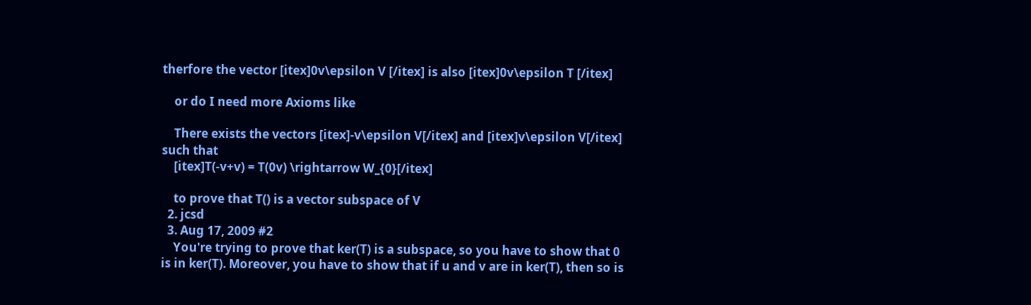therfore the vector [itex]0v\epsilon V [/itex] is also [itex]0v\epsilon T [/itex]

    or do I need more Axioms like

    There exists the vectors [itex]-v\epsilon V[/itex] and [itex]v\epsilon V[/itex] such that
    [itex]T(-v+v) = T(0v) \rightarrow W_{0}[/itex]

    to prove that T() is a vector subspace of V
  2. jcsd
  3. Aug 17, 2009 #2
    You're trying to prove that ker(T) is a subspace, so you have to show that 0 is in ker(T). Moreover, you have to show that if u and v are in ker(T), then so is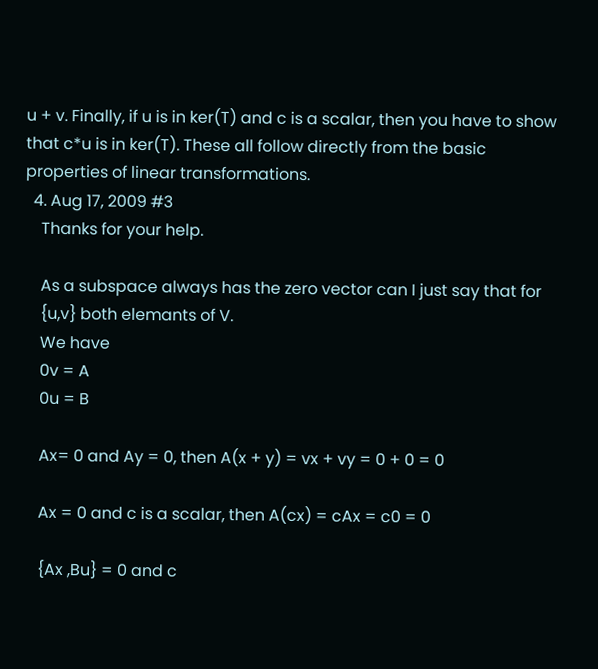u + v. Finally, if u is in ker(T) and c is a scalar, then you have to show that c*u is in ker(T). These all follow directly from the basic properties of linear transformations.
  4. Aug 17, 2009 #3
    Thanks for your help.

    As a subspace always has the zero vector can I just say that for
    {u,v} both elemants of V.
    We have
    0v = A
    0u = B

    Ax= 0 and Ay = 0, then A(x + y) = vx + vy = 0 + 0 = 0

    Ax = 0 and c is a scalar, then A(cx) = cAx = c0 = 0

    {Ax ,Bu} = 0 and c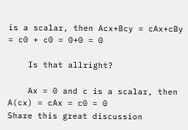is a scalar, then Acx+Bcy = cAx+cBy = c0 + c0 = 0+0 = 0

    Is that allright?

    Ax = 0 and c is a scalar, then A(cx) = cAx = c0 = 0
Share this great discussion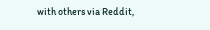with others via Reddit,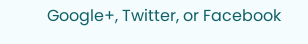Google+, Twitter, or Facebook